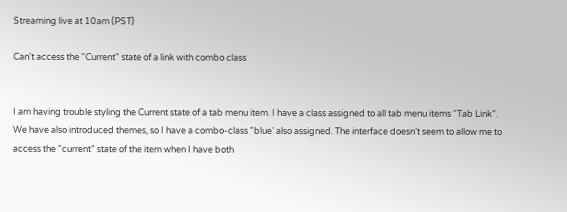Streaming live at 10am (PST)

Can't access the "Current" state of a link with combo class


I am having trouble styling the Current state of a tab menu item. I have a class assigned to all tab menu items “Tab Link”. We have also introduced themes, so I have a combo-class "blue’ also assigned. The interface doesn’t seem to allow me to access the “current” state of the item when I have both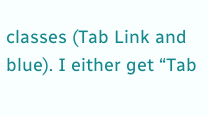classes (Tab Link and blue). I either get “Tab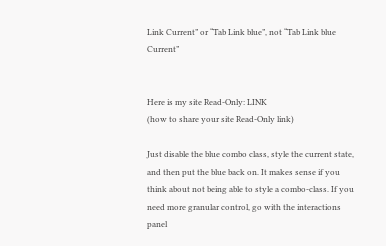Link Current” or “Tab Link blue”, not “Tab Link blue Current”


Here is my site Read-Only: LINK
(how to share your site Read-Only link)

Just disable the blue combo class, style the current state, and then put the blue back on. It makes sense if you think about not being able to style a combo-class. If you need more granular control, go with the interactions panel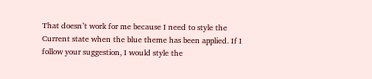That doesn’t work for me because I need to style the Current state when the blue theme has been applied. If I follow your suggestion, I would style the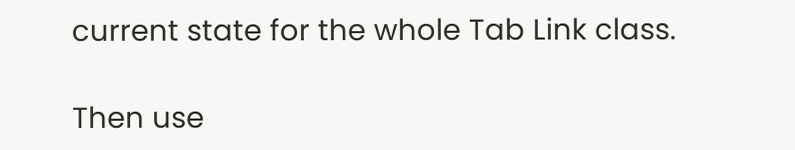current state for the whole Tab Link class.

Then use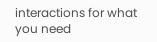interactions for what you need